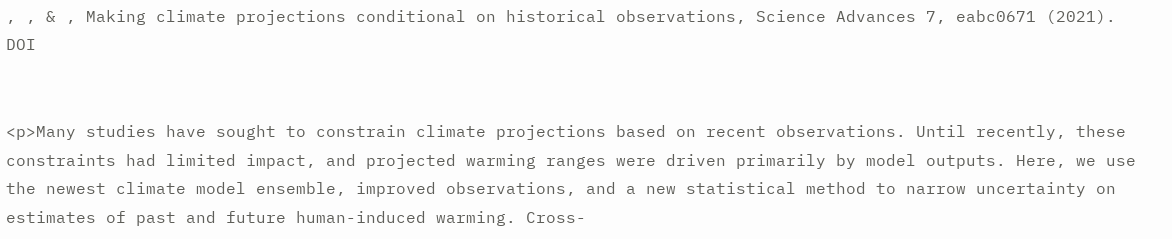, , & , Making climate projections conditional on historical observations, Science Advances 7, eabc0671 (2021). DOI


<p>Many studies have sought to constrain climate projections based on recent observations. Until recently, these constraints had limited impact, and projected warming ranges were driven primarily by model outputs. Here, we use the newest climate model ensemble, improved observations, and a new statistical method to narrow uncertainty on estimates of past and future human-induced warming. Cross-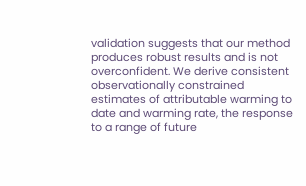validation suggests that our method produces robust results and is not overconfident. We derive consistent observationally constrained estimates of attributable warming to date and warming rate, the response to a range of future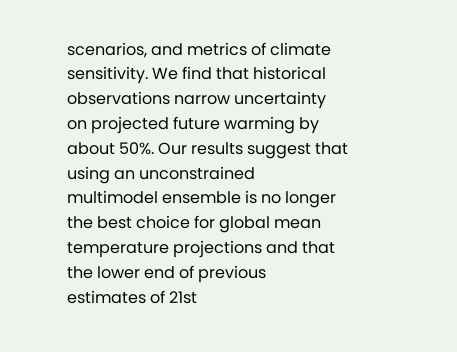scenarios, and metrics of climate sensitivity. We find that historical observations narrow uncertainty on projected future warming by about 50%. Our results suggest that using an unconstrained multimodel ensemble is no longer the best choice for global mean temperature projections and that the lower end of previous estimates of 21st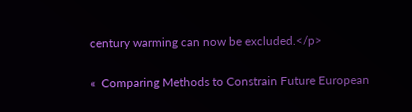century warming can now be excluded.</p>

«  Comparing Methods to Constrain Future European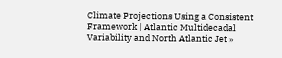Climate Projections Using a Consistent Framework | Atlantic Multidecadal Variability and North Atlantic Jet »